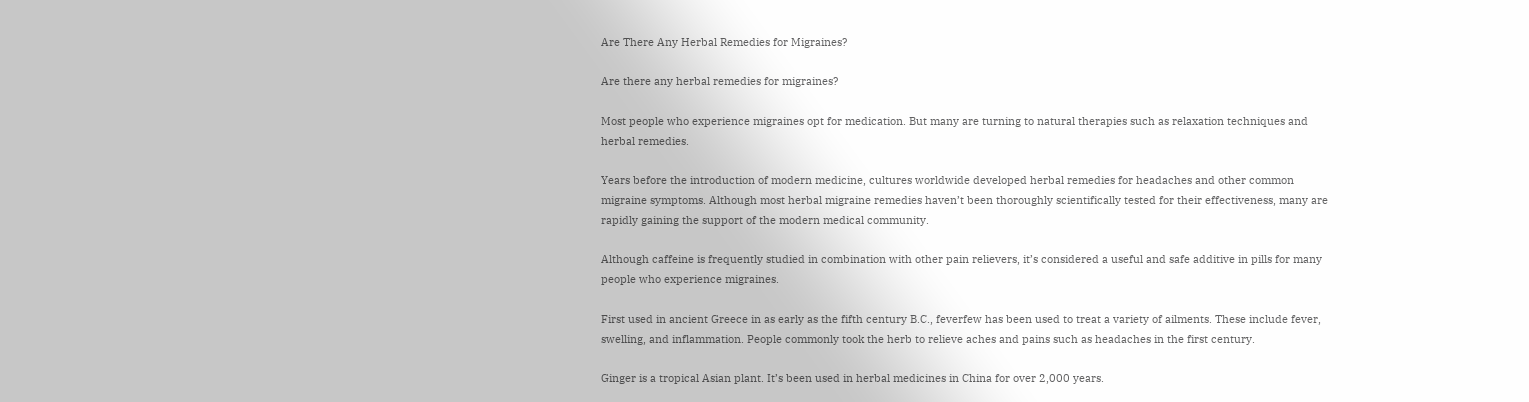Are There Any Herbal Remedies for Migraines?

Are there any herbal remedies for migraines?

Most people who experience migraines opt for medication. But many are turning to natural therapies such as relaxation techniques and herbal remedies.

Years before the introduction of modern medicine, cultures worldwide developed herbal remedies for headaches and other common migraine symptoms. Although most herbal migraine remedies haven’t been thoroughly scientifically tested for their effectiveness, many are rapidly gaining the support of the modern medical community.

Although caffeine is frequently studied in combination with other pain relievers, it’s considered a useful and safe additive in pills for many people who experience migraines.

First used in ancient Greece in as early as the fifth century B.C., feverfew has been used to treat a variety of ailments. These include fever, swelling, and inflammation. People commonly took the herb to relieve aches and pains such as headaches in the first century.

Ginger is a tropical Asian plant. It’s been used in herbal medicines in China for over 2,000 years.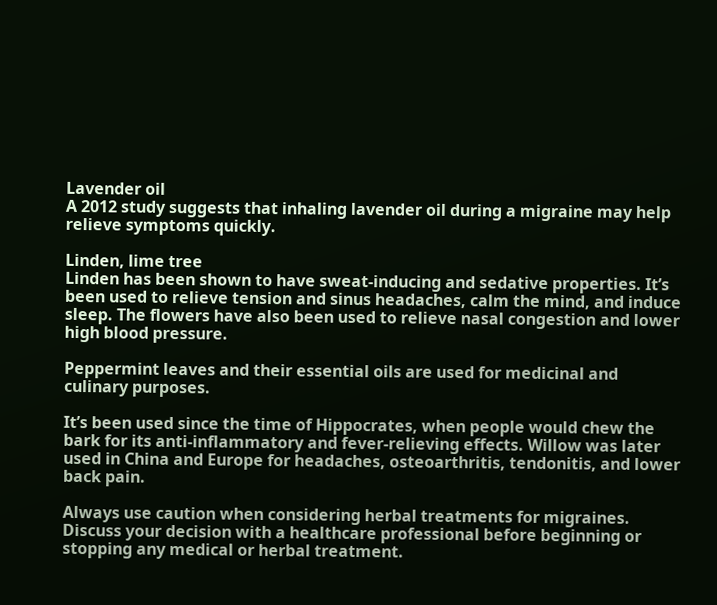Lavender oil
A 2012 study suggests that inhaling lavender oil during a migraine may help relieve symptoms quickly.

Linden, lime tree
Linden has been shown to have sweat-inducing and sedative properties. It’s been used to relieve tension and sinus headaches, calm the mind, and induce sleep. The flowers have also been used to relieve nasal congestion and lower high blood pressure.

Peppermint leaves and their essential oils are used for medicinal and culinary purposes.

It’s been used since the time of Hippocrates, when people would chew the bark for its anti-inflammatory and fever-relieving effects. Willow was later used in China and Europe for headaches, osteoarthritis, tendonitis, and lower back pain.

Always use caution when considering herbal treatments for migraines. Discuss your decision with a healthcare professional before beginning or stopping any medical or herbal treatment.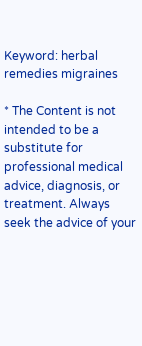Keyword: herbal remedies migraines

* The Content is not intended to be a substitute for professional medical advice, diagnosis, or treatment. Always seek the advice of your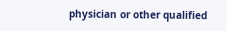physician or other qualified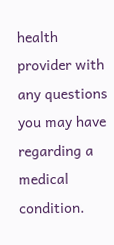health provider with any questions you may have regarding a medical condition.